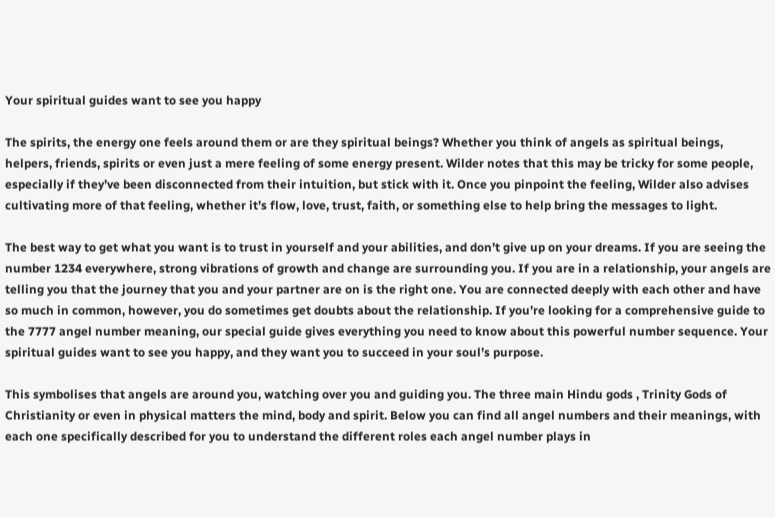Your spiritual guides want to see you happy

The spirits, the energy one feels around them or are they spiritual beings? Whether you think of angels as spiritual beings, helpers, friends, spirits or even just a mere feeling of some energy present. Wilder notes that this may be tricky for some people, especially if they’ve been disconnected from their intuition, but stick with it. Once you pinpoint the feeling, Wilder also advises cultivating more of that feeling, whether it’s flow, love, trust, faith, or something else to help bring the messages to light.

The best way to get what you want is to trust in yourself and your abilities, and don’t give up on your dreams. If you are seeing the number 1234 everywhere, strong vibrations of growth and change are surrounding you. If you are in a relationship, your angels are telling you that the journey that you and your partner are on is the right one. You are connected deeply with each other and have so much in common, however, you do sometimes get doubts about the relationship. If you’re looking for a comprehensive guide to the 7777 angel number meaning, our special guide gives everything you need to know about this powerful number sequence. Your spiritual guides want to see you happy, and they want you to succeed in your soul’s purpose.

This symbolises that angels are around you, watching over you and guiding you. The three main Hindu gods , Trinity Gods of Christianity or even in physical matters the mind, body and spirit. Below you can find all angel numbers and their meanings, with each one specifically described for you to understand the different roles each angel number plays in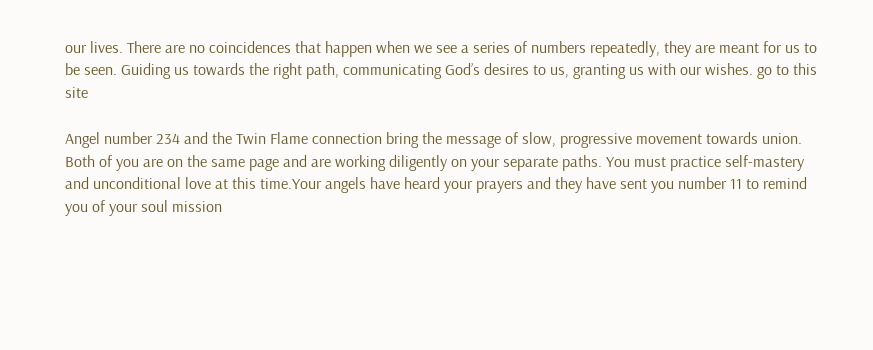our lives. There are no coincidences that happen when we see a series of numbers repeatedly, they are meant for us to be seen. Guiding us towards the right path, communicating God’s desires to us, granting us with our wishes. go to this site

Angel number 234 and the Twin Flame connection bring the message of slow, progressive movement towards union. Both of you are on the same page and are working diligently on your separate paths. You must practice self-mastery and unconditional love at this time.Your angels have heard your prayers and they have sent you number 11 to remind you of your soul mission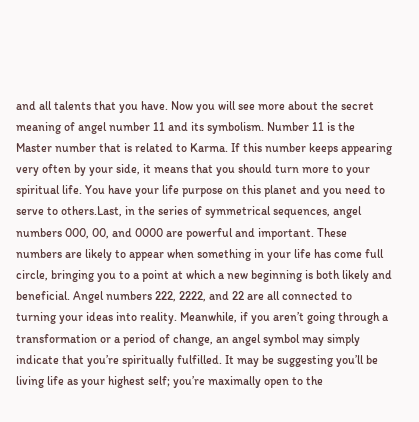and all talents that you have. Now you will see more about the secret meaning of angel number 11 and its symbolism. Number 11 is the Master number that is related to Karma. If this number keeps appearing very often by your side, it means that you should turn more to your spiritual life. You have your life purpose on this planet and you need to serve to others.Last, in the series of symmetrical sequences, angel numbers 000, 00, and 0000 are powerful and important. These numbers are likely to appear when something in your life has come full circle, bringing you to a point at which a new beginning is both likely and beneficial. Angel numbers 222, 2222, and 22 are all connected to turning your ideas into reality. Meanwhile, if you aren’t going through a transformation or a period of change, an angel symbol may simply indicate that you’re spiritually fulfilled. It may be suggesting you’ll be living life as your highest self; you’re maximally open to the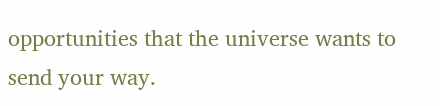opportunities that the universe wants to send your way.